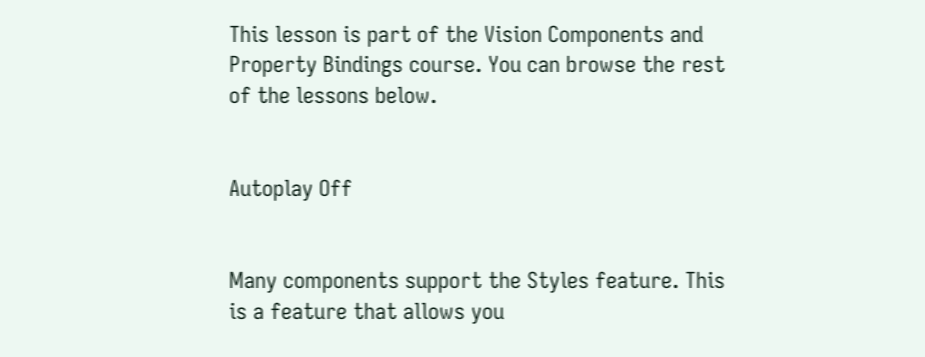This lesson is part of the Vision Components and Property Bindings course. You can browse the rest of the lessons below.


Autoplay Off


Many components support the Styles feature. This is a feature that allows you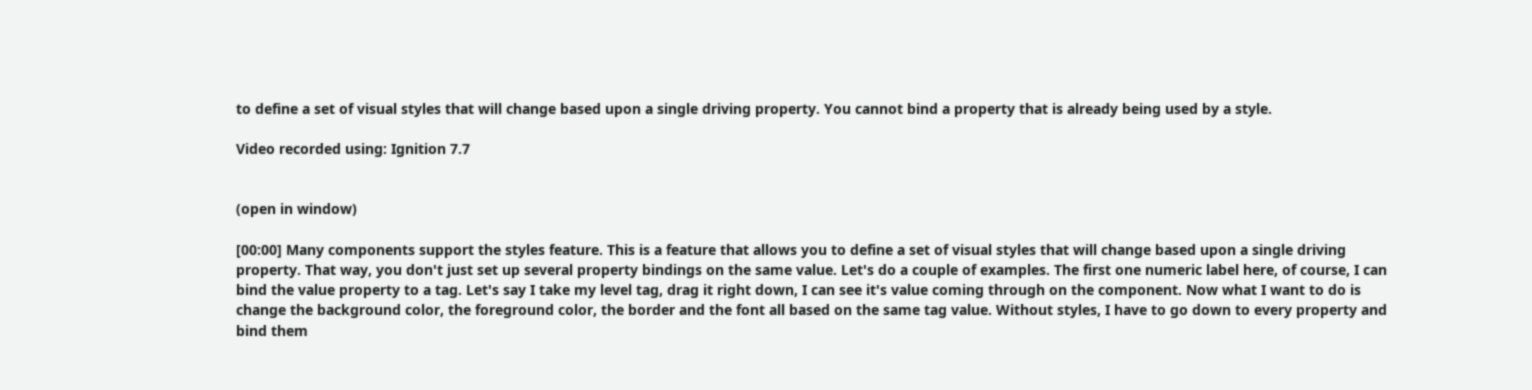to define a set of visual styles that will change based upon a single driving property. You cannot bind a property that is already being used by a style.

Video recorded using: Ignition 7.7


(open in window)

[00:00] Many components support the styles feature. This is a feature that allows you to define a set of visual styles that will change based upon a single driving property. That way, you don't just set up several property bindings on the same value. Let's do a couple of examples. The first one numeric label here, of course, I can bind the value property to a tag. Let's say I take my level tag, drag it right down, I can see it's value coming through on the component. Now what I want to do is change the background color, the foreground color, the border and the font all based on the same tag value. Without styles, I have to go down to every property and bind them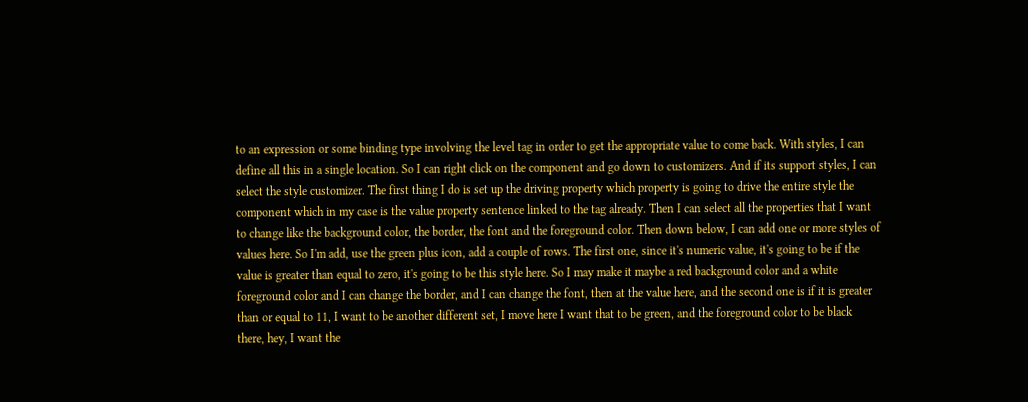to an expression or some binding type involving the level tag in order to get the appropriate value to come back. With styles, I can define all this in a single location. So I can right click on the component and go down to customizers. And if its support styles, I can select the style customizer. The first thing I do is set up the driving property which property is going to drive the entire style the component which in my case is the value property sentence linked to the tag already. Then I can select all the properties that I want to change like the background color, the border, the font and the foreground color. Then down below, I can add one or more styles of values here. So I'm add, use the green plus icon, add a couple of rows. The first one, since it's numeric value, it's going to be if the value is greater than equal to zero, it's going to be this style here. So I may make it maybe a red background color and a white foreground color and I can change the border, and I can change the font, then at the value here, and the second one is if it is greater than or equal to 11, I want to be another different set, I move here I want that to be green, and the foreground color to be black there, hey, I want the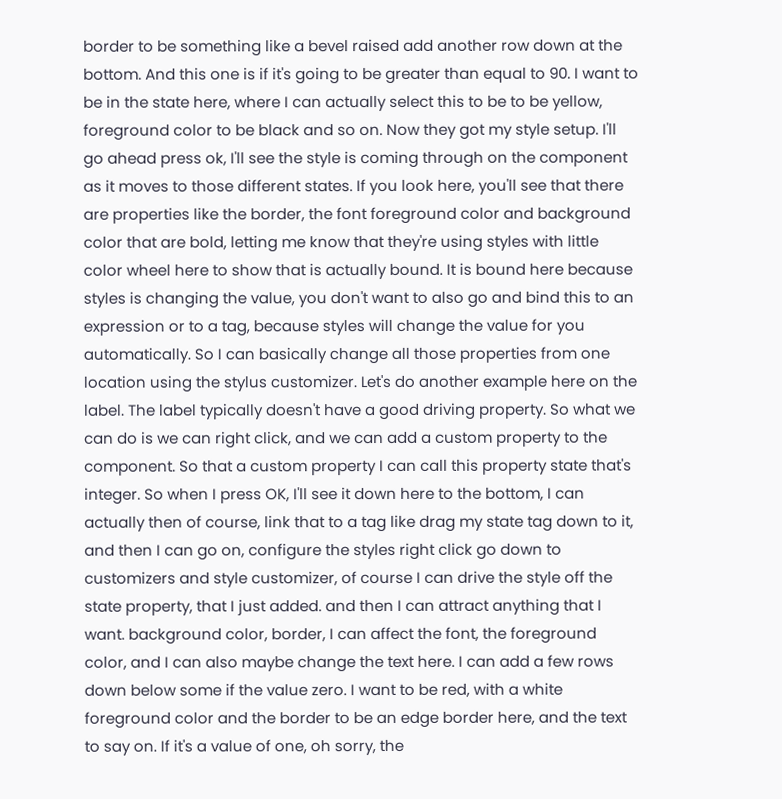border to be something like a bevel raised add another row down at the bottom. And this one is if it's going to be greater than equal to 90. I want to be in the state here, where I can actually select this to be to be yellow, foreground color to be black and so on. Now they got my style setup. I'll go ahead press ok, I'll see the style is coming through on the component as it moves to those different states. If you look here, you'll see that there are properties like the border, the font foreground color and background color that are bold, letting me know that they're using styles with little color wheel here to show that is actually bound. It is bound here because styles is changing the value, you don't want to also go and bind this to an expression or to a tag, because styles will change the value for you automatically. So I can basically change all those properties from one location using the stylus customizer. Let's do another example here on the label. The label typically doesn't have a good driving property. So what we can do is we can right click, and we can add a custom property to the component. So that a custom property I can call this property state that's integer. So when I press OK, I'll see it down here to the bottom, I can actually then of course, link that to a tag like drag my state tag down to it, and then I can go on, configure the styles right click go down to customizers and style customizer, of course I can drive the style off the state property, that I just added. and then I can attract anything that I want. background color, border, I can affect the font, the foreground color, and I can also maybe change the text here. I can add a few rows down below some if the value zero. I want to be red, with a white foreground color and the border to be an edge border here, and the text to say on. If it's a value of one, oh sorry, the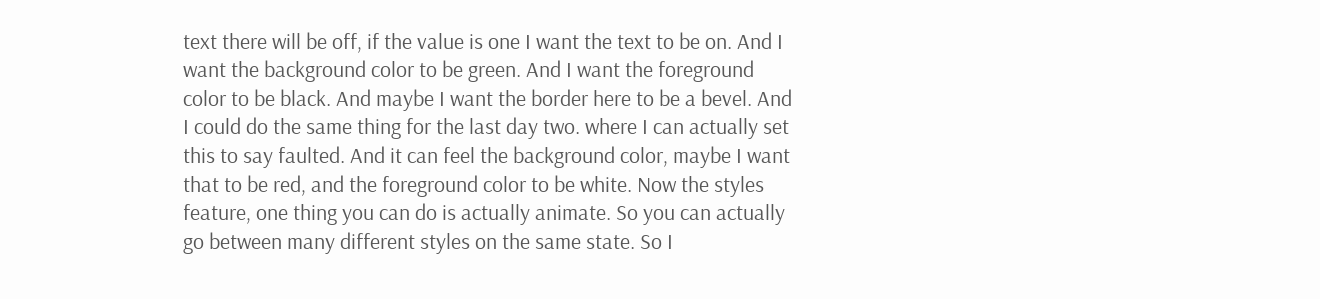text there will be off, if the value is one I want the text to be on. And I want the background color to be green. And I want the foreground color to be black. And maybe I want the border here to be a bevel. And I could do the same thing for the last day two. where I can actually set this to say faulted. And it can feel the background color, maybe I want that to be red, and the foreground color to be white. Now the styles feature, one thing you can do is actually animate. So you can actually go between many different styles on the same state. So I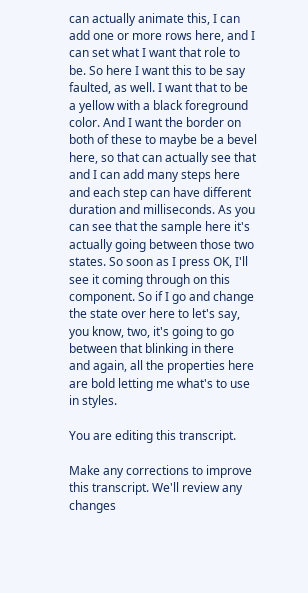can actually animate this, I can add one or more rows here, and I can set what I want that role to be. So here I want this to be say faulted, as well. I want that to be a yellow with a black foreground color. And I want the border on both of these to maybe be a bevel here, so that can actually see that and I can add many steps here and each step can have different duration and milliseconds. As you can see that the sample here it's actually going between those two states. So soon as I press OK, I'll see it coming through on this component. So if I go and change the state over here to let's say, you know, two, it's going to go between that blinking in there and again, all the properties here are bold letting me what's to use in styles.

You are editing this transcript.

Make any corrections to improve this transcript. We'll review any changes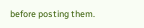before posting them.